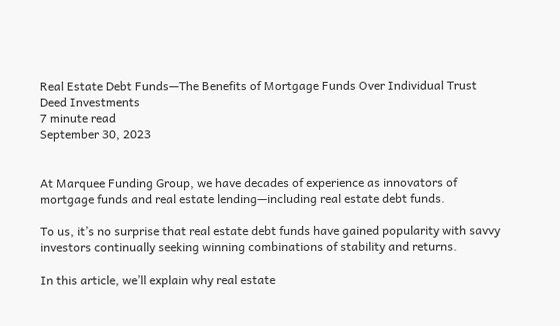Real Estate Debt Funds—The Benefits of Mortgage Funds Over Individual Trust Deed Investments
7 minute read
September 30, 2023


At Marquee Funding Group, we have decades of experience as innovators of mortgage funds and real estate lending—including real estate debt funds.

To us, it’s no surprise that real estate debt funds have gained popularity with savvy investors continually seeking winning combinations of stability and returns.

In this article, we’ll explain why real estate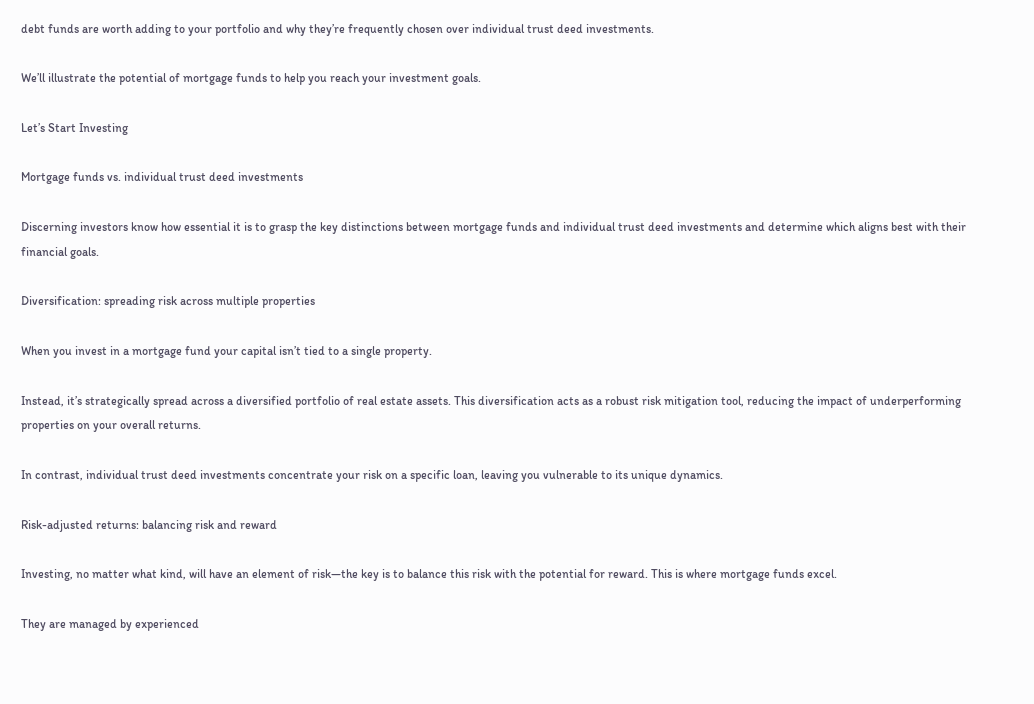debt funds are worth adding to your portfolio and why they’re frequently chosen over individual trust deed investments.

We’ll illustrate the potential of mortgage funds to help you reach your investment goals.

Let’s Start Investing

Mortgage funds vs. individual trust deed investments

Discerning investors know how essential it is to grasp the key distinctions between mortgage funds and individual trust deed investments and determine which aligns best with their financial goals.

Diversification: spreading risk across multiple properties

When you invest in a mortgage fund your capital isn’t tied to a single property.

Instead, it’s strategically spread across a diversified portfolio of real estate assets. This diversification acts as a robust risk mitigation tool, reducing the impact of underperforming properties on your overall returns.

In contrast, individual trust deed investments concentrate your risk on a specific loan, leaving you vulnerable to its unique dynamics.

Risk-adjusted returns: balancing risk and reward

Investing, no matter what kind, will have an element of risk—the key is to balance this risk with the potential for reward. This is where mortgage funds excel.

They are managed by experienced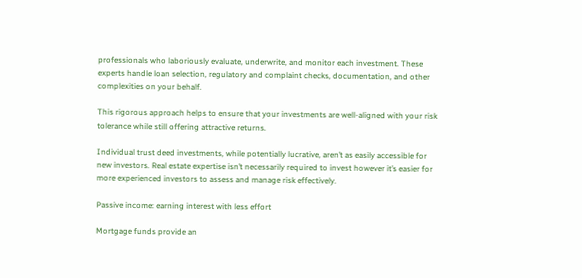professionals who laboriously evaluate, underwrite, and monitor each investment. These experts handle loan selection, regulatory and complaint checks, documentation, and other complexities on your behalf.

This rigorous approach helps to ensure that your investments are well-aligned with your risk tolerance while still offering attractive returns.

Individual trust deed investments, while potentially lucrative, aren’t as easily accessible for new investors. Real estate expertise isn’t necessarily required to invest however it’s easier for more experienced investors to assess and manage risk effectively.

Passive income: earning interest with less effort

Mortgage funds provide an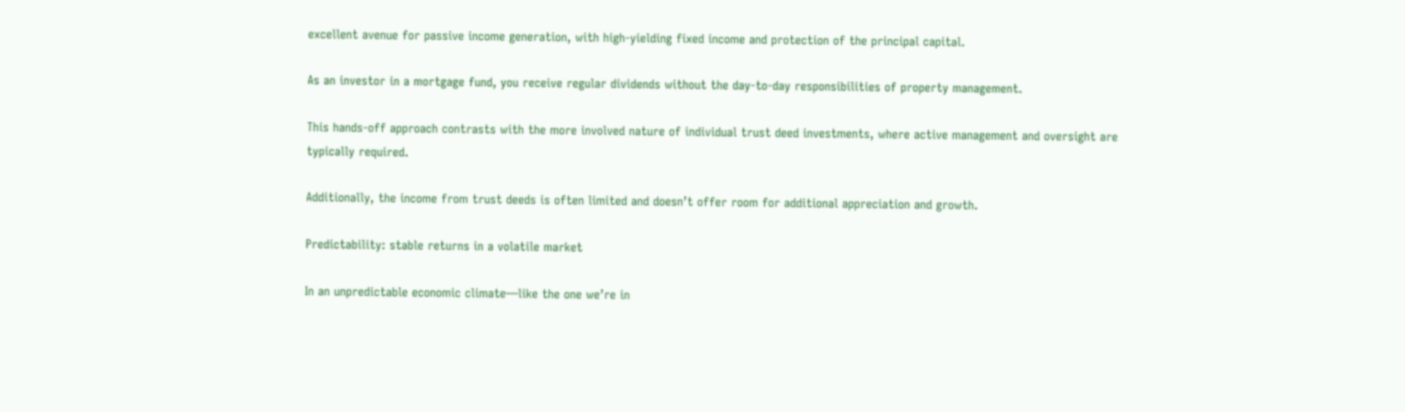excellent avenue for passive income generation, with high-yielding fixed income and protection of the principal capital.

As an investor in a mortgage fund, you receive regular dividends without the day-to-day responsibilities of property management.

This hands-off approach contrasts with the more involved nature of individual trust deed investments, where active management and oversight are typically required.

Additionally, the income from trust deeds is often limited and doesn’t offer room for additional appreciation and growth.

Predictability: stable returns in a volatile market

In an unpredictable economic climate—like the one we’re in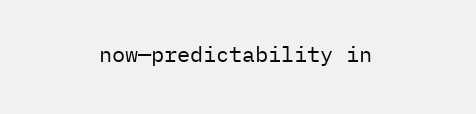now—predictability in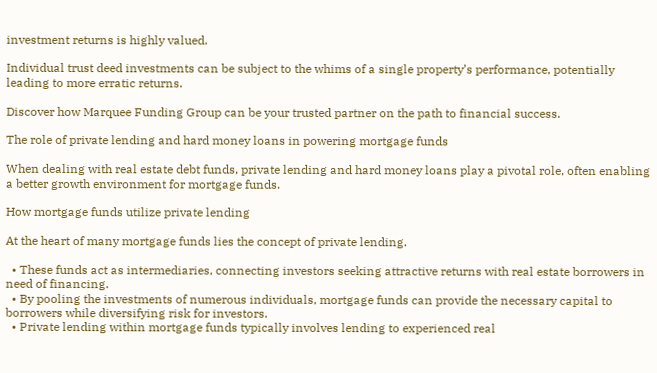investment returns is highly valued.

Individual trust deed investments can be subject to the whims of a single property’s performance, potentially leading to more erratic returns.

Discover how Marquee Funding Group can be your trusted partner on the path to financial success.

The role of private lending and hard money loans in powering mortgage funds

When dealing with real estate debt funds, private lending and hard money loans play a pivotal role, often enabling a better growth environment for mortgage funds.

How mortgage funds utilize private lending

At the heart of many mortgage funds lies the concept of private lending.

  • These funds act as intermediaries, connecting investors seeking attractive returns with real estate borrowers in need of financing.
  • By pooling the investments of numerous individuals, mortgage funds can provide the necessary capital to borrowers while diversifying risk for investors.
  • Private lending within mortgage funds typically involves lending to experienced real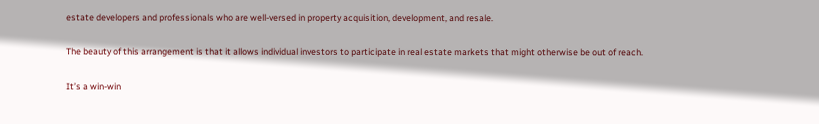estate developers and professionals who are well-versed in property acquisition, development, and resale.

The beauty of this arrangement is that it allows individual investors to participate in real estate markets that might otherwise be out of reach.

It’s a win-win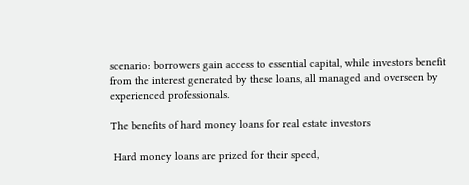scenario: borrowers gain access to essential capital, while investors benefit from the interest generated by these loans, all managed and overseen by experienced professionals.

The benefits of hard money loans for real estate investors

 Hard money loans are prized for their speed,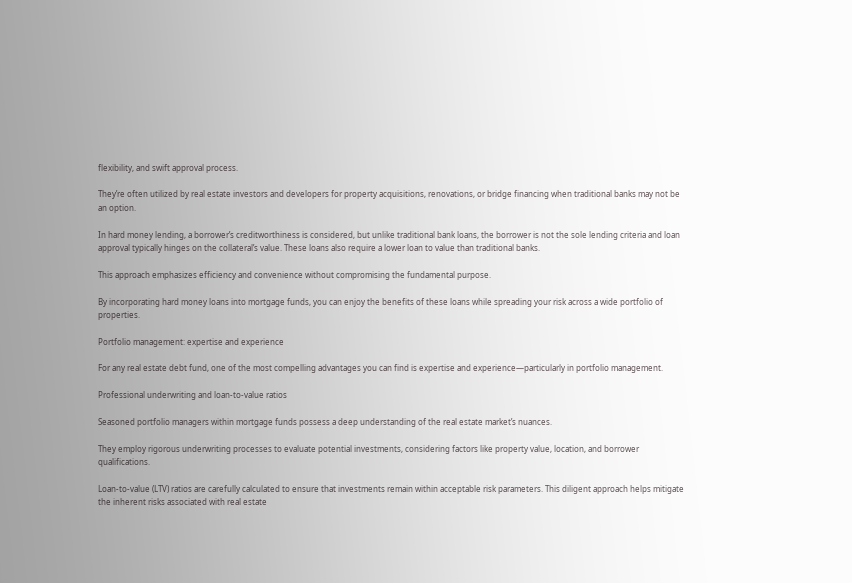flexibility, and swift approval process.

They’re often utilized by real estate investors and developers for property acquisitions, renovations, or bridge financing when traditional banks may not be an option.

In hard money lending, a borrower’s creditworthiness is considered, but unlike traditional bank loans, the borrower is not the sole lending criteria and loan approval typically hinges on the collateral’s value. These loans also require a lower loan to value than traditional banks.

This approach emphasizes efficiency and convenience without compromising the fundamental purpose.

By incorporating hard money loans into mortgage funds, you can enjoy the benefits of these loans while spreading your risk across a wide portfolio of properties.

Portfolio management: expertise and experience

For any real estate debt fund, one of the most compelling advantages you can find is expertise and experience—particularly in portfolio management.

Professional underwriting and loan-to-value ratios

Seasoned portfolio managers within mortgage funds possess a deep understanding of the real estate market’s nuances.

They employ rigorous underwriting processes to evaluate potential investments, considering factors like property value, location, and borrower qualifications.

Loan-to-value (LTV) ratios are carefully calculated to ensure that investments remain within acceptable risk parameters. This diligent approach helps mitigate the inherent risks associated with real estate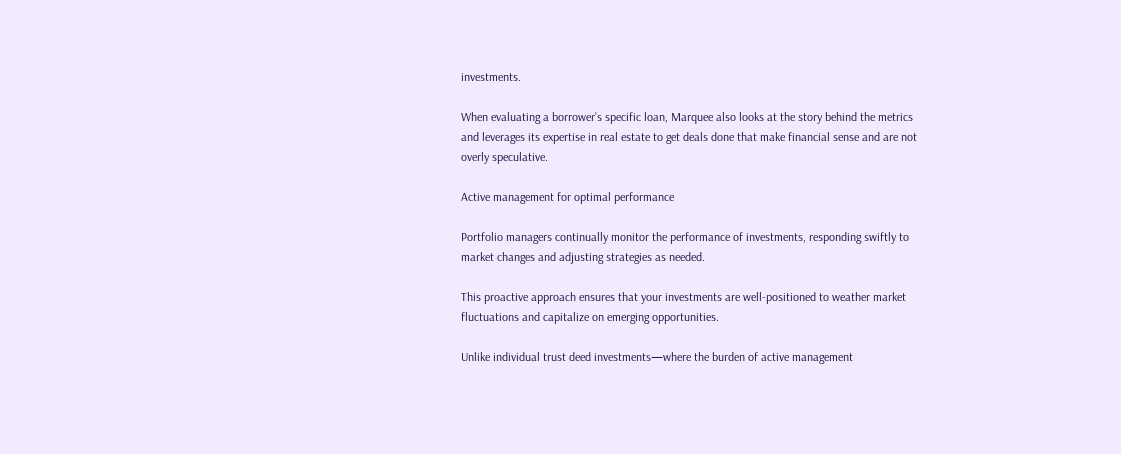investments.

When evaluating a borrower’s specific loan, Marquee also looks at the story behind the metrics and leverages its expertise in real estate to get deals done that make financial sense and are not overly speculative.

Active management for optimal performance

Portfolio managers continually monitor the performance of investments, responding swiftly to market changes and adjusting strategies as needed.

This proactive approach ensures that your investments are well-positioned to weather market fluctuations and capitalize on emerging opportunities.

Unlike individual trust deed investments—where the burden of active management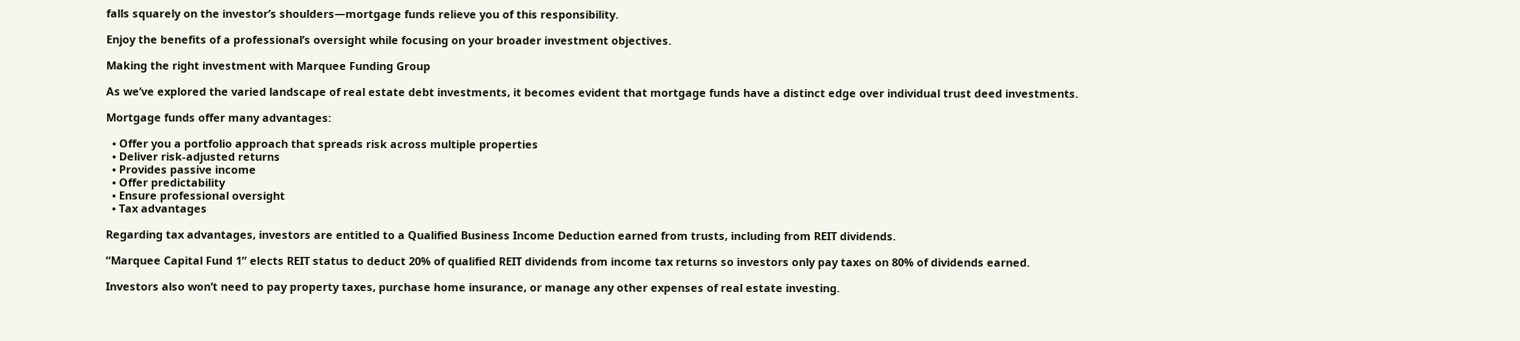falls squarely on the investor’s shoulders—mortgage funds relieve you of this responsibility.

Enjoy the benefits of a professional’s oversight while focusing on your broader investment objectives.

Making the right investment with Marquee Funding Group

As we’ve explored the varied landscape of real estate debt investments, it becomes evident that mortgage funds have a distinct edge over individual trust deed investments.

Mortgage funds offer many advantages:

  • Offer you a portfolio approach that spreads risk across multiple properties
  • Deliver risk-adjusted returns
  • Provides passive income
  • Offer predictability
  • Ensure professional oversight
  • Tax advantages

Regarding tax advantages, investors are entitled to a Qualified Business Income Deduction earned from trusts, including from REIT dividends.

“Marquee Capital Fund 1” elects REIT status to deduct 20% of qualified REIT dividends from income tax returns so investors only pay taxes on 80% of dividends earned.

Investors also won’t need to pay property taxes, purchase home insurance, or manage any other expenses of real estate investing.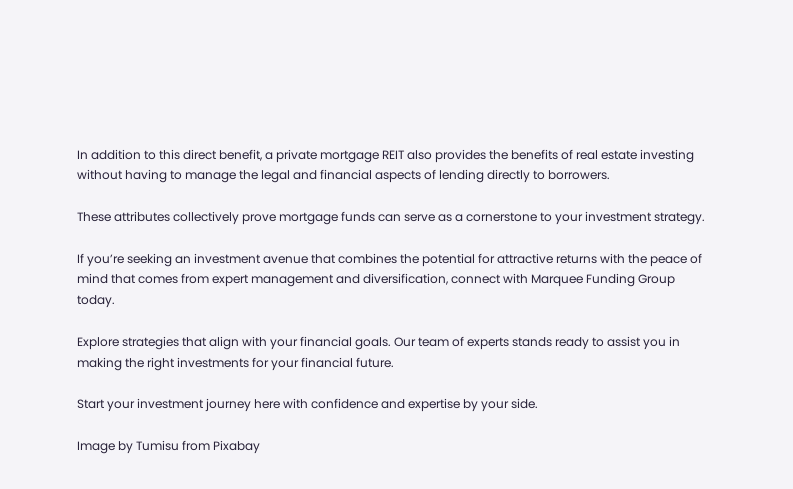In addition to this direct benefit, a private mortgage REIT also provides the benefits of real estate investing without having to manage the legal and financial aspects of lending directly to borrowers.

These attributes collectively prove mortgage funds can serve as a cornerstone to your investment strategy.

If you’re seeking an investment avenue that combines the potential for attractive returns with the peace of mind that comes from expert management and diversification, connect with Marquee Funding Group today.

Explore strategies that align with your financial goals. Our team of experts stands ready to assist you in making the right investments for your financial future.

Start your investment journey here with confidence and expertise by your side.

Image by Tumisu from Pixabay